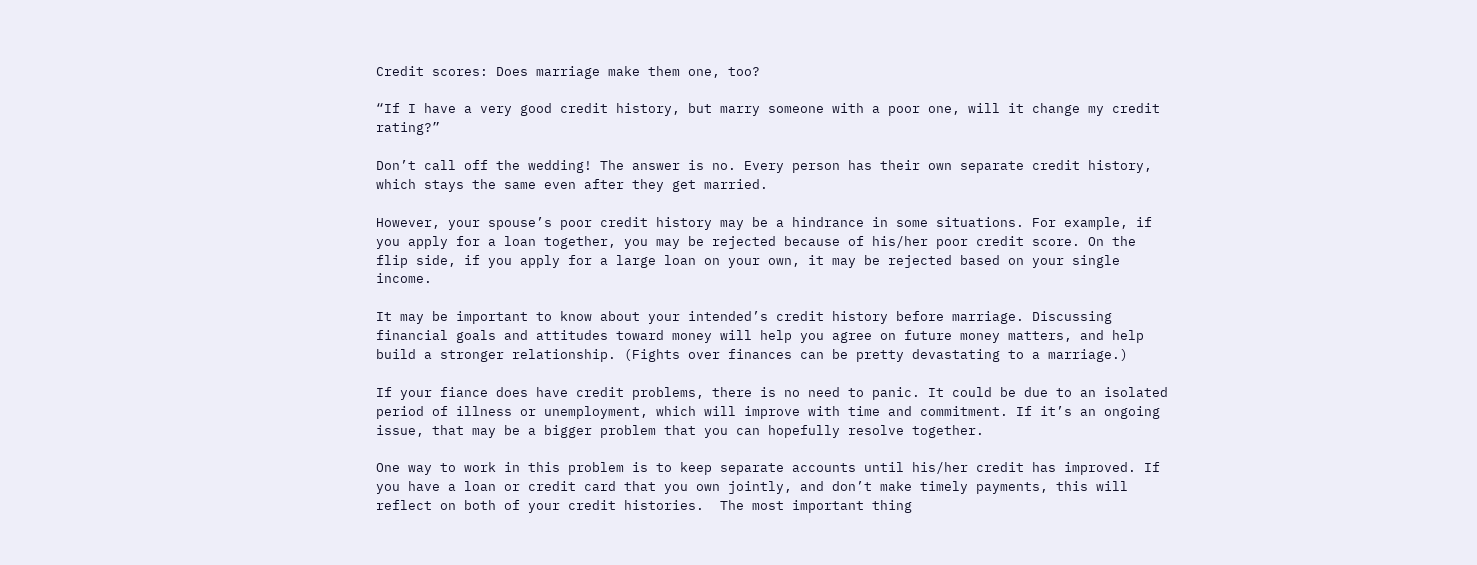Credit scores: Does marriage make them one, too?

“If I have a very good credit history, but marry someone with a poor one, will it change my credit rating?”

Don’t call off the wedding! The answer is no. Every person has their own separate credit history, which stays the same even after they get married.

However, your spouse’s poor credit history may be a hindrance in some situations. For example, if you apply for a loan together, you may be rejected because of his/her poor credit score. On the flip side, if you apply for a large loan on your own, it may be rejected based on your single income.

It may be important to know about your intended’s credit history before marriage. Discussing financial goals and attitudes toward money will help you agree on future money matters, and help build a stronger relationship. (Fights over finances can be pretty devastating to a marriage.)

If your fiance does have credit problems, there is no need to panic. It could be due to an isolated period of illness or unemployment, which will improve with time and commitment. If it’s an ongoing issue, that may be a bigger problem that you can hopefully resolve together.

One way to work in this problem is to keep separate accounts until his/her credit has improved. If you have a loan or credit card that you own jointly, and don’t make timely payments, this will reflect on both of your credit histories.  The most important thing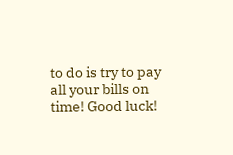to do is try to pay all your bills on time! Good luck!